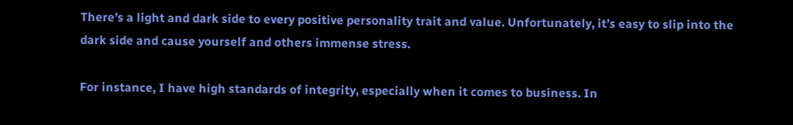There’s a light and dark side to every positive personality trait and value. Unfortunately, it’s easy to slip into the dark side and cause yourself and others immense stress.

For instance, I have high standards of integrity, especially when it comes to business. In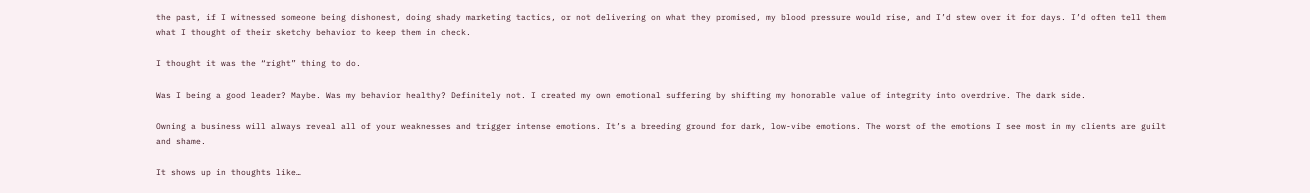the past, if I witnessed someone being dishonest, doing shady marketing tactics, or not delivering on what they promised, my blood pressure would rise, and I’d stew over it for days. I’d often tell them what I thought of their sketchy behavior to keep them in check.

I thought it was the “right” thing to do.

Was I being a good leader? Maybe. Was my behavior healthy? Definitely not. I created my own emotional suffering by shifting my honorable value of integrity into overdrive. The dark side.

Owning a business will always reveal all of your weaknesses and trigger intense emotions. It’s a breeding ground for dark, low-vibe emotions. The worst of the emotions I see most in my clients are guilt and shame.

It shows up in thoughts like…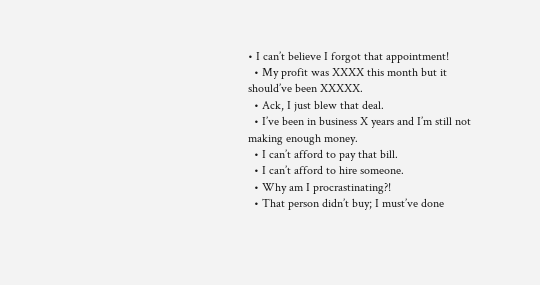• I can’t believe I forgot that appointment!
  • My profit was XXXX this month but it should’ve been XXXXX.
  • Ack, I just blew that deal.
  • I’ve been in business X years and I’m still not making enough money.
  • I can’t afford to pay that bill.
  • I can’t afford to hire someone.
  • Why am I procrastinating?!
  • That person didn’t buy; I must’ve done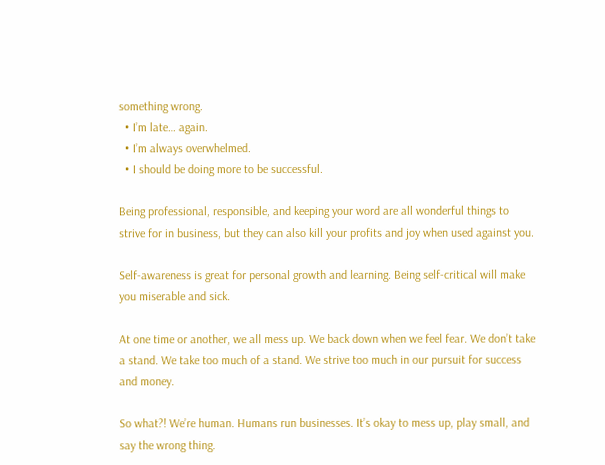something wrong.
  • I’m late… again.
  • I’m always overwhelmed.
  • I should be doing more to be successful.

Being professional, responsible, and keeping your word are all wonderful things to strive for in business, but they can also kill your profits and joy when used against you.

Self-awareness is great for personal growth and learning. Being self-critical will make you miserable and sick.

At one time or another, we all mess up. We back down when we feel fear. We don’t take a stand. We take too much of a stand. We strive too much in our pursuit for success and money.

So what?! We’re human. Humans run businesses. It’s okay to mess up, play small, and say the wrong thing.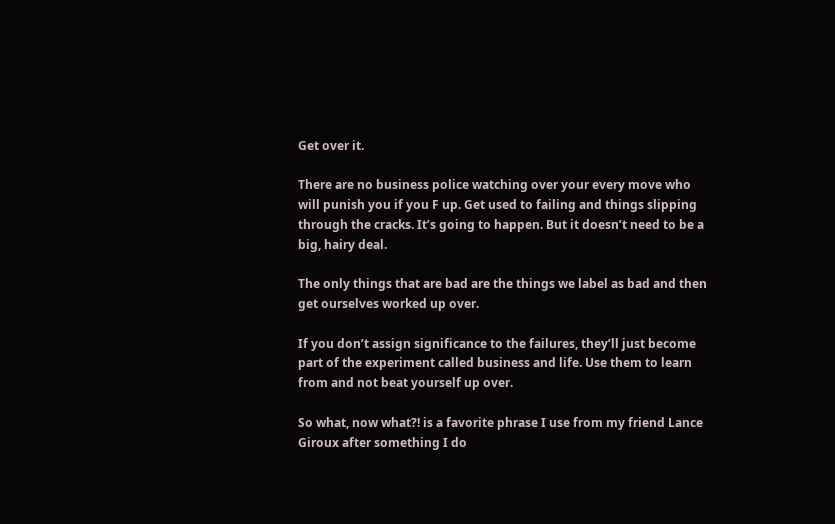Get over it.

There are no business police watching over your every move who will punish you if you F up. Get used to failing and things slipping through the cracks. It’s going to happen. But it doesn’t need to be a big, hairy deal.

The only things that are bad are the things we label as bad and then get ourselves worked up over.

If you don’t assign significance to the failures, they’ll just become part of the experiment called business and life. Use them to learn from and not beat yourself up over.

So what, now what?! is a favorite phrase I use from my friend Lance Giroux after something I do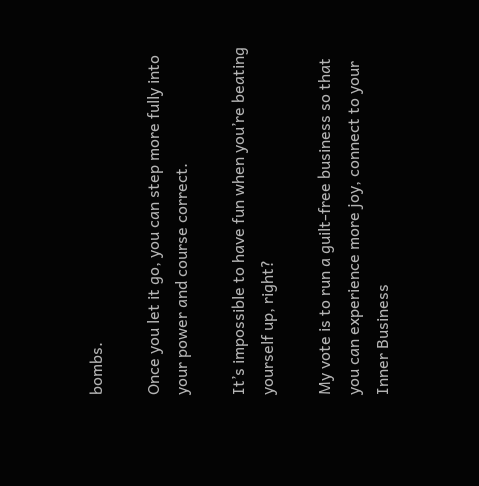bombs.

Once you let it go, you can step more fully into your power and course correct.

It’s impossible to have fun when you’re beating yourself up, right?

My vote is to run a guilt-free business so that you can experience more joy, connect to your Inner Business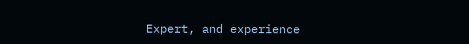Expert, and experience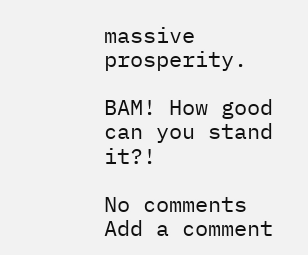massive prosperity.

BAM! How good can you stand it?!

No comments
Add a comment